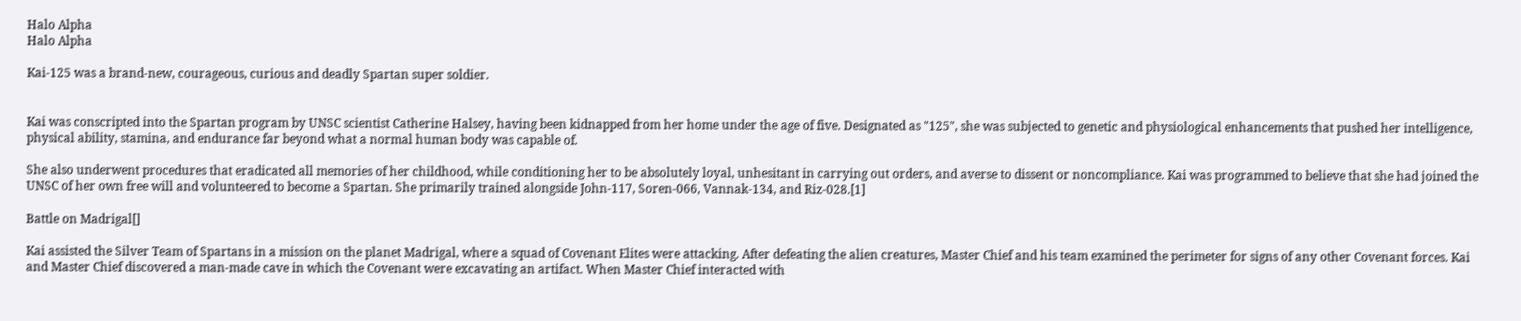Halo Alpha
Halo Alpha

Kai-125 was a brand-new, courageous, curious and deadly Spartan super soldier.


Kai was conscripted into the Spartan program by UNSC scientist Catherine Halsey, having been kidnapped from her home under the age of five. Designated as "125", she was subjected to genetic and physiological enhancements that pushed her intelligence, physical ability, stamina, and endurance far beyond what a normal human body was capable of.

She also underwent procedures that eradicated all memories of her childhood, while conditioning her to be absolutely loyal, unhesitant in carrying out orders, and averse to dissent or noncompliance. Kai was programmed to believe that she had joined the UNSC of her own free will and volunteered to become a Spartan. She primarily trained alongside John-117, Soren-066, Vannak-134, and Riz-028.[1]

Battle on Madrigal[]

Kai assisted the Silver Team of Spartans in a mission on the planet Madrigal, where a squad of Covenant Elites were attacking. After defeating the alien creatures, Master Chief and his team examined the perimeter for signs of any other Covenant forces. Kai and Master Chief discovered a man-made cave in which the Covenant were excavating an artifact. When Master Chief interacted with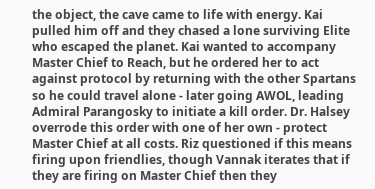the object, the cave came to life with energy. Kai pulled him off and they chased a lone surviving Elite who escaped the planet. Kai wanted to accompany Master Chief to Reach, but he ordered her to act against protocol by returning with the other Spartans so he could travel alone - later going AWOL, leading Admiral Parangosky to initiate a kill order. Dr. Halsey overrode this order with one of her own - protect Master Chief at all costs. Riz questioned if this means firing upon friendlies, though Vannak iterates that if they are firing on Master Chief then they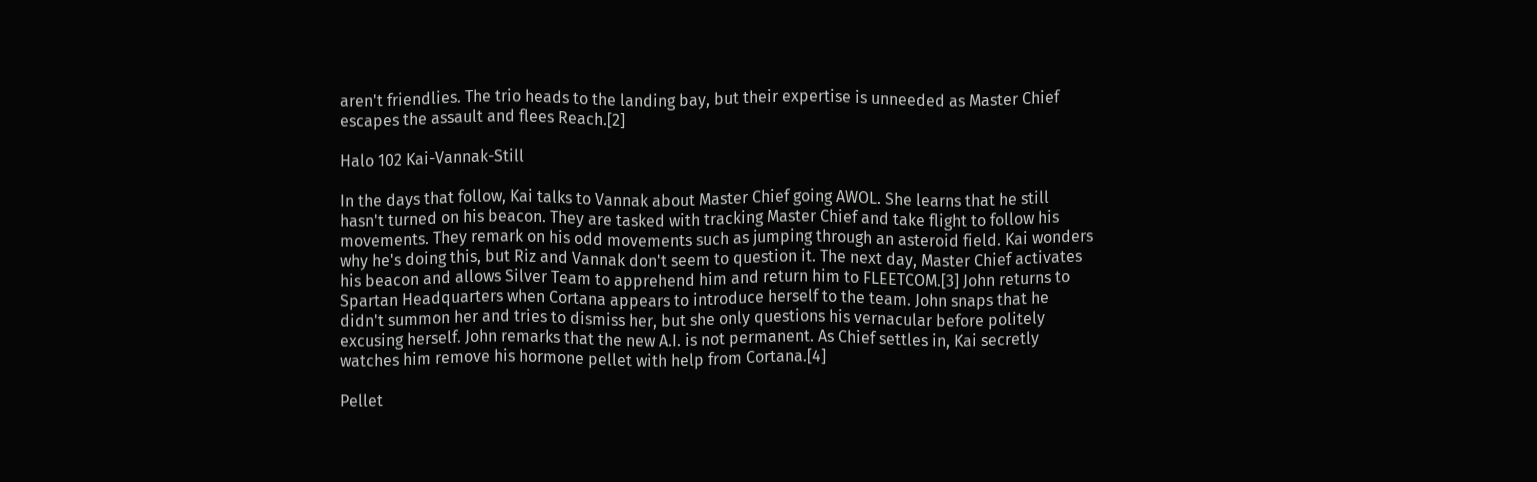aren't friendlies. The trio heads to the landing bay, but their expertise is unneeded as Master Chief escapes the assault and flees Reach.[2]

Halo 102 Kai-Vannak-Still

In the days that follow, Kai talks to Vannak about Master Chief going AWOL. She learns that he still hasn't turned on his beacon. They are tasked with tracking Master Chief and take flight to follow his movements. They remark on his odd movements such as jumping through an asteroid field. Kai wonders why he's doing this, but Riz and Vannak don't seem to question it. The next day, Master Chief activates his beacon and allows Silver Team to apprehend him and return him to FLEETCOM.[3] John returns to Spartan Headquarters when Cortana appears to introduce herself to the team. John snaps that he didn't summon her and tries to dismiss her, but she only questions his vernacular before politely excusing herself. John remarks that the new A.I. is not permanent. As Chief settles in, Kai secretly watches him remove his hormone pellet with help from Cortana.[4]

Pellet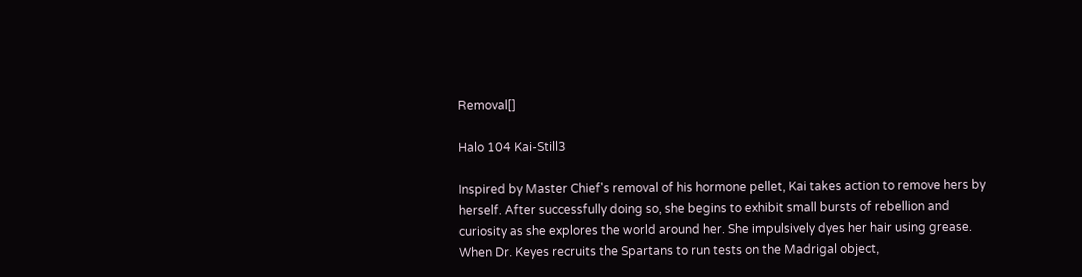Removal[]

Halo 104 Kai-Still3

Inspired by Master Chief's removal of his hormone pellet, Kai takes action to remove hers by herself. After successfully doing so, she begins to exhibit small bursts of rebellion and curiosity as she explores the world around her. She impulsively dyes her hair using grease. When Dr. Keyes recruits the Spartans to run tests on the Madrigal object,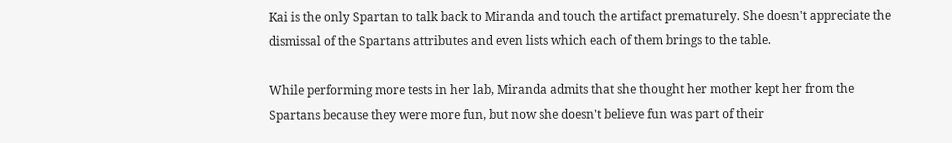Kai is the only Spartan to talk back to Miranda and touch the artifact prematurely. She doesn't appreciate the dismissal of the Spartans attributes and even lists which each of them brings to the table.

While performing more tests in her lab, Miranda admits that she thought her mother kept her from the Spartans because they were more fun, but now she doesn't believe fun was part of their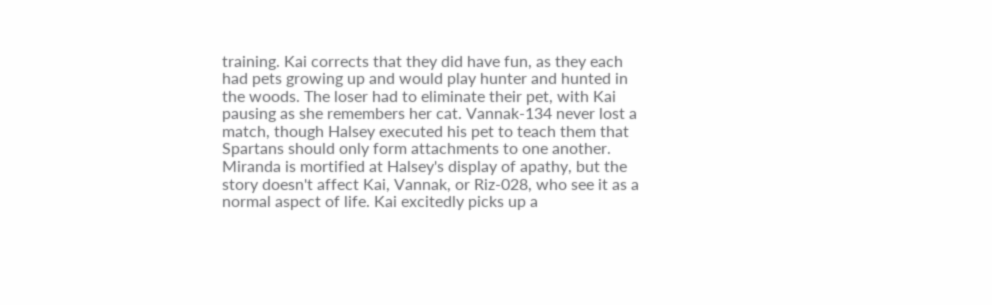training. Kai corrects that they did have fun, as they each had pets growing up and would play hunter and hunted in the woods. The loser had to eliminate their pet, with Kai pausing as she remembers her cat. Vannak-134 never lost a match, though Halsey executed his pet to teach them that Spartans should only form attachments to one another. Miranda is mortified at Halsey's display of apathy, but the story doesn't affect Kai, Vannak, or Riz-028, who see it as a normal aspect of life. Kai excitedly picks up a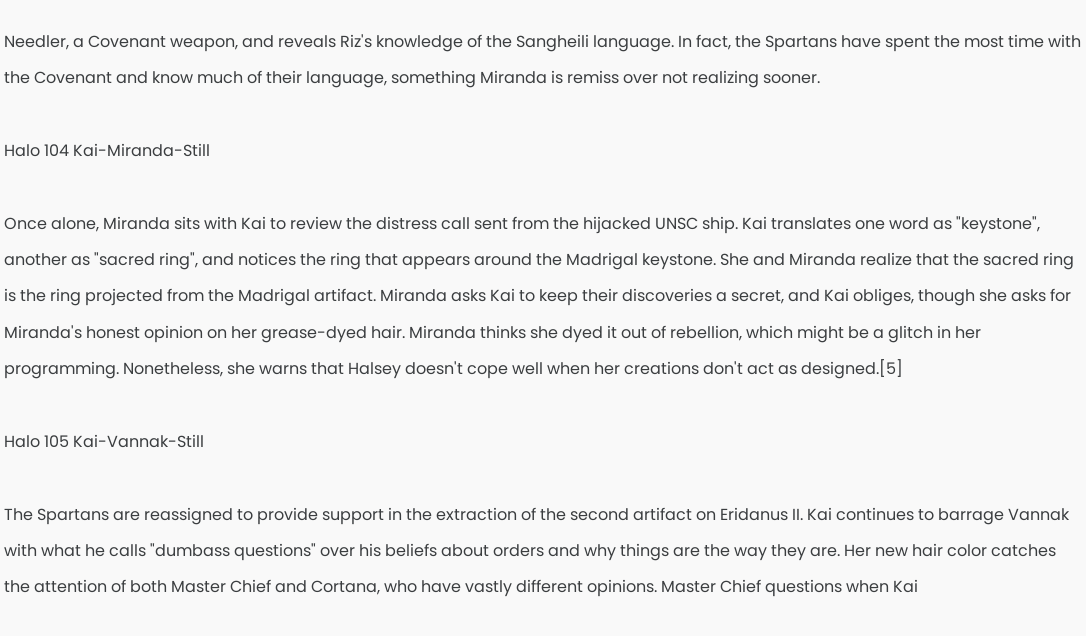Needler, a Covenant weapon, and reveals Riz's knowledge of the Sangheili language. In fact, the Spartans have spent the most time with the Covenant and know much of their language, something Miranda is remiss over not realizing sooner.

Halo 104 Kai-Miranda-Still

Once alone, Miranda sits with Kai to review the distress call sent from the hijacked UNSC ship. Kai translates one word as "keystone", another as "sacred ring", and notices the ring that appears around the Madrigal keystone. She and Miranda realize that the sacred ring is the ring projected from the Madrigal artifact. Miranda asks Kai to keep their discoveries a secret, and Kai obliges, though she asks for Miranda's honest opinion on her grease-dyed hair. Miranda thinks she dyed it out of rebellion, which might be a glitch in her programming. Nonetheless, she warns that Halsey doesn't cope well when her creations don't act as designed.[5]

Halo 105 Kai-Vannak-Still

The Spartans are reassigned to provide support in the extraction of the second artifact on Eridanus II. Kai continues to barrage Vannak with what he calls "dumbass questions" over his beliefs about orders and why things are the way they are. Her new hair color catches the attention of both Master Chief and Cortana, who have vastly different opinions. Master Chief questions when Kai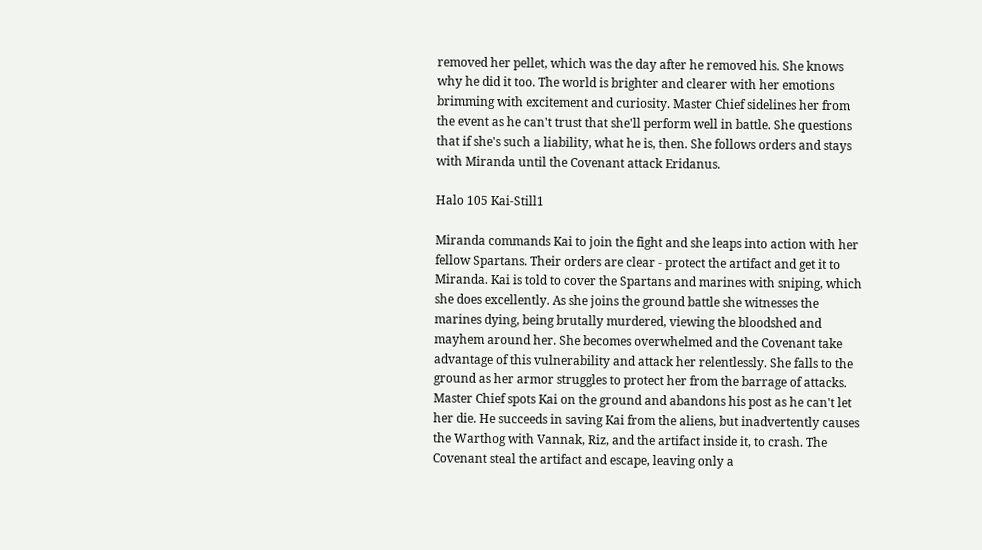removed her pellet, which was the day after he removed his. She knows why he did it too. The world is brighter and clearer with her emotions brimming with excitement and curiosity. Master Chief sidelines her from the event as he can't trust that she'll perform well in battle. She questions that if she's such a liability, what he is, then. She follows orders and stays with Miranda until the Covenant attack Eridanus.

Halo 105 Kai-Still1

Miranda commands Kai to join the fight and she leaps into action with her fellow Spartans. Their orders are clear - protect the artifact and get it to Miranda. Kai is told to cover the Spartans and marines with sniping, which she does excellently. As she joins the ground battle she witnesses the marines dying, being brutally murdered, viewing the bloodshed and mayhem around her. She becomes overwhelmed and the Covenant take advantage of this vulnerability and attack her relentlessly. She falls to the ground as her armor struggles to protect her from the barrage of attacks. Master Chief spots Kai on the ground and abandons his post as he can't let her die. He succeeds in saving Kai from the aliens, but inadvertently causes the Warthog with Vannak, Riz, and the artifact inside it, to crash. The Covenant steal the artifact and escape, leaving only a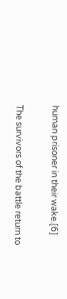human prisoner in their wake.[6]

The survivors of the battle return to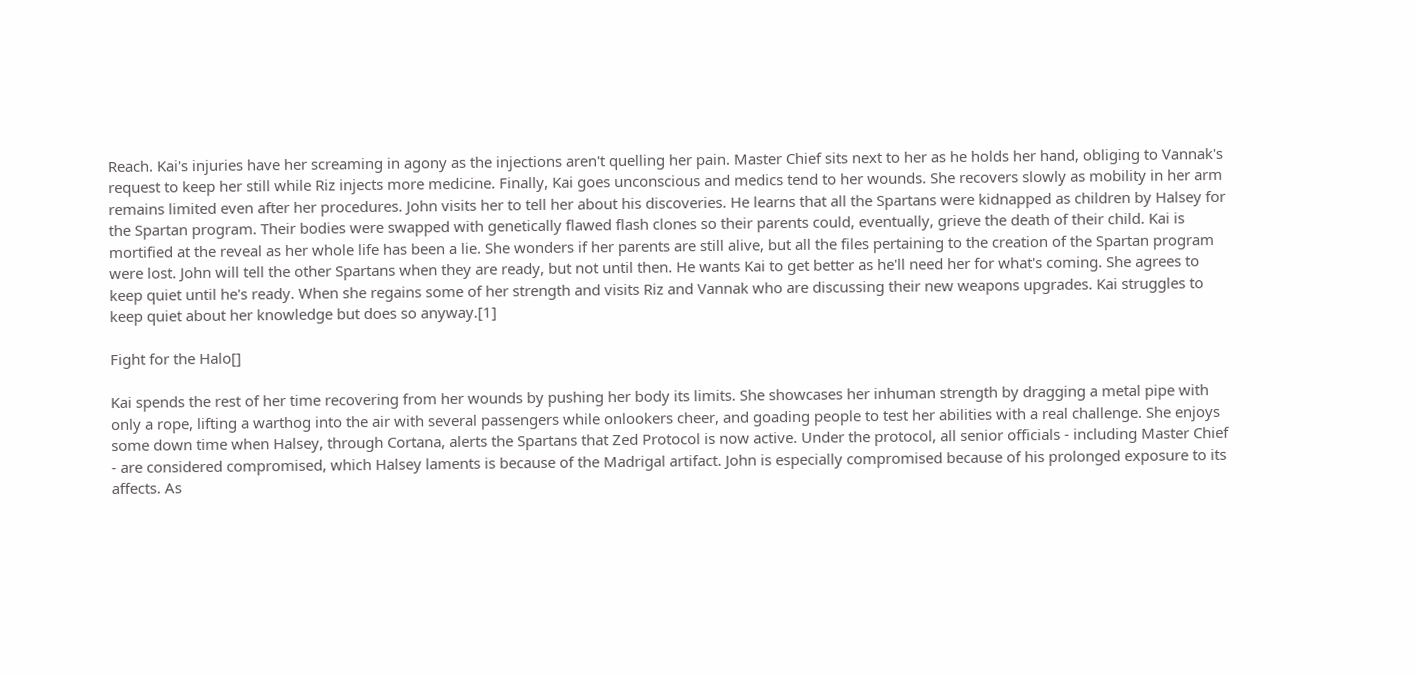Reach. Kai's injuries have her screaming in agony as the injections aren't quelling her pain. Master Chief sits next to her as he holds her hand, obliging to Vannak's request to keep her still while Riz injects more medicine. Finally, Kai goes unconscious and medics tend to her wounds. She recovers slowly as mobility in her arm remains limited even after her procedures. John visits her to tell her about his discoveries. He learns that all the Spartans were kidnapped as children by Halsey for the Spartan program. Their bodies were swapped with genetically flawed flash clones so their parents could, eventually, grieve the death of their child. Kai is mortified at the reveal as her whole life has been a lie. She wonders if her parents are still alive, but all the files pertaining to the creation of the Spartan program were lost. John will tell the other Spartans when they are ready, but not until then. He wants Kai to get better as he'll need her for what's coming. She agrees to keep quiet until he's ready. When she regains some of her strength and visits Riz and Vannak who are discussing their new weapons upgrades. Kai struggles to keep quiet about her knowledge but does so anyway.[1]

Fight for the Halo[]

Kai spends the rest of her time recovering from her wounds by pushing her body its limits. She showcases her inhuman strength by dragging a metal pipe with only a rope, lifting a warthog into the air with several passengers while onlookers cheer, and goading people to test her abilities with a real challenge. She enjoys some down time when Halsey, through Cortana, alerts the Spartans that Zed Protocol is now active. Under the protocol, all senior officials - including Master Chief - are considered compromised, which Halsey laments is because of the Madrigal artifact. John is especially compromised because of his prolonged exposure to its affects. As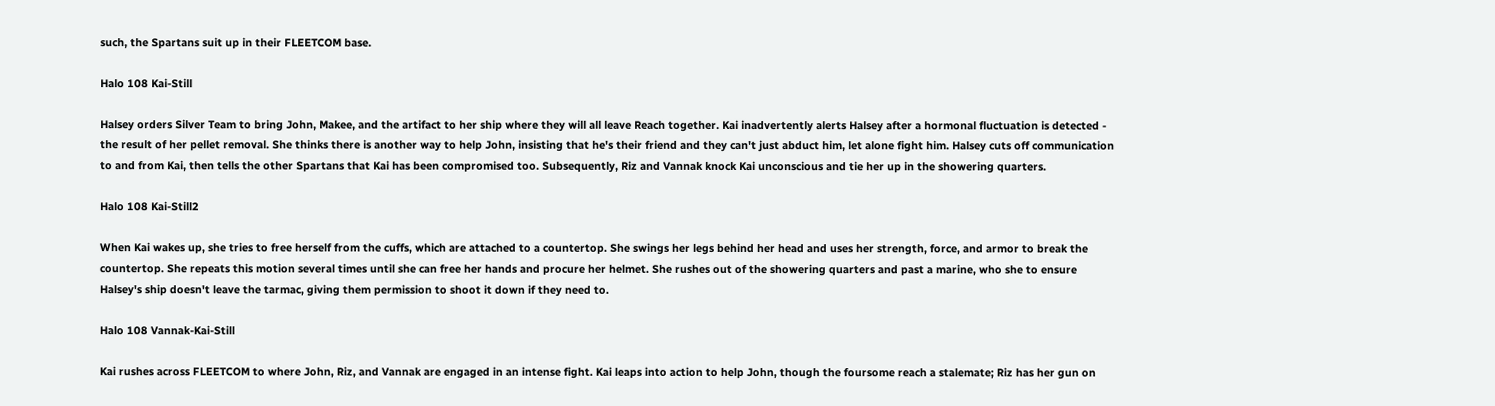such, the Spartans suit up in their FLEETCOM base.

Halo 108 Kai-Still

Halsey orders Silver Team to bring John, Makee, and the artifact to her ship where they will all leave Reach together. Kai inadvertently alerts Halsey after a hormonal fluctuation is detected - the result of her pellet removal. She thinks there is another way to help John, insisting that he's their friend and they can't just abduct him, let alone fight him. Halsey cuts off communication to and from Kai, then tells the other Spartans that Kai has been compromised too. Subsequently, Riz and Vannak knock Kai unconscious and tie her up in the showering quarters.

Halo 108 Kai-Still2

When Kai wakes up, she tries to free herself from the cuffs, which are attached to a countertop. She swings her legs behind her head and uses her strength, force, and armor to break the countertop. She repeats this motion several times until she can free her hands and procure her helmet. She rushes out of the showering quarters and past a marine, who she to ensure Halsey's ship doesn't leave the tarmac, giving them permission to shoot it down if they need to.

Halo 108 Vannak-Kai-Still

Kai rushes across FLEETCOM to where John, Riz, and Vannak are engaged in an intense fight. Kai leaps into action to help John, though the foursome reach a stalemate; Riz has her gun on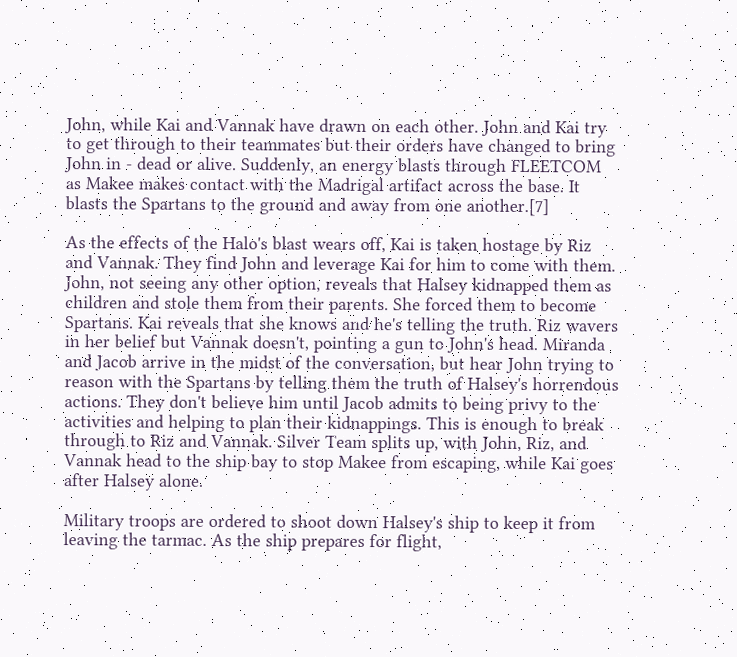John, while Kai and Vannak have drawn on each other. John and Kai try to get through to their teammates but their orders have changed to bring John in - dead or alive. Suddenly, an energy blasts through FLEETCOM as Makee makes contact with the Madrigal artifact across the base. It blasts the Spartans to the ground and away from one another.[7]

As the effects of the Halo's blast wears off, Kai is taken hostage by Riz and Vannak. They find John and leverage Kai for him to come with them. John, not seeing any other option, reveals that Halsey kidnapped them as children and stole them from their parents. She forced them to become Spartans. Kai reveals that she knows and he's telling the truth. Riz wavers in her belief but Vannak doesn't, pointing a gun to John's head. Miranda and Jacob arrive in the midst of the conversation, but hear John trying to reason with the Spartans by telling them the truth of Halsey's horrendous actions. They don't believe him until Jacob admits to being privy to the activities and helping to plan their kidnappings. This is enough to break through to Riz and Vannak. Silver Team splits up, with John, Riz, and Vannak head to the ship bay to stop Makee from escaping, while Kai goes after Halsey alone.

Military troops are ordered to shoot down Halsey's ship to keep it from leaving the tarmac. As the ship prepares for flight,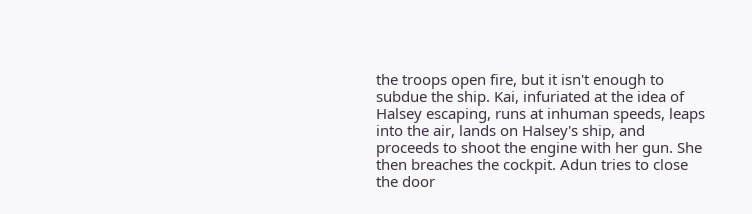the troops open fire, but it isn't enough to subdue the ship. Kai, infuriated at the idea of Halsey escaping, runs at inhuman speeds, leaps into the air, lands on Halsey's ship, and proceeds to shoot the engine with her gun. She then breaches the cockpit. Adun tries to close the door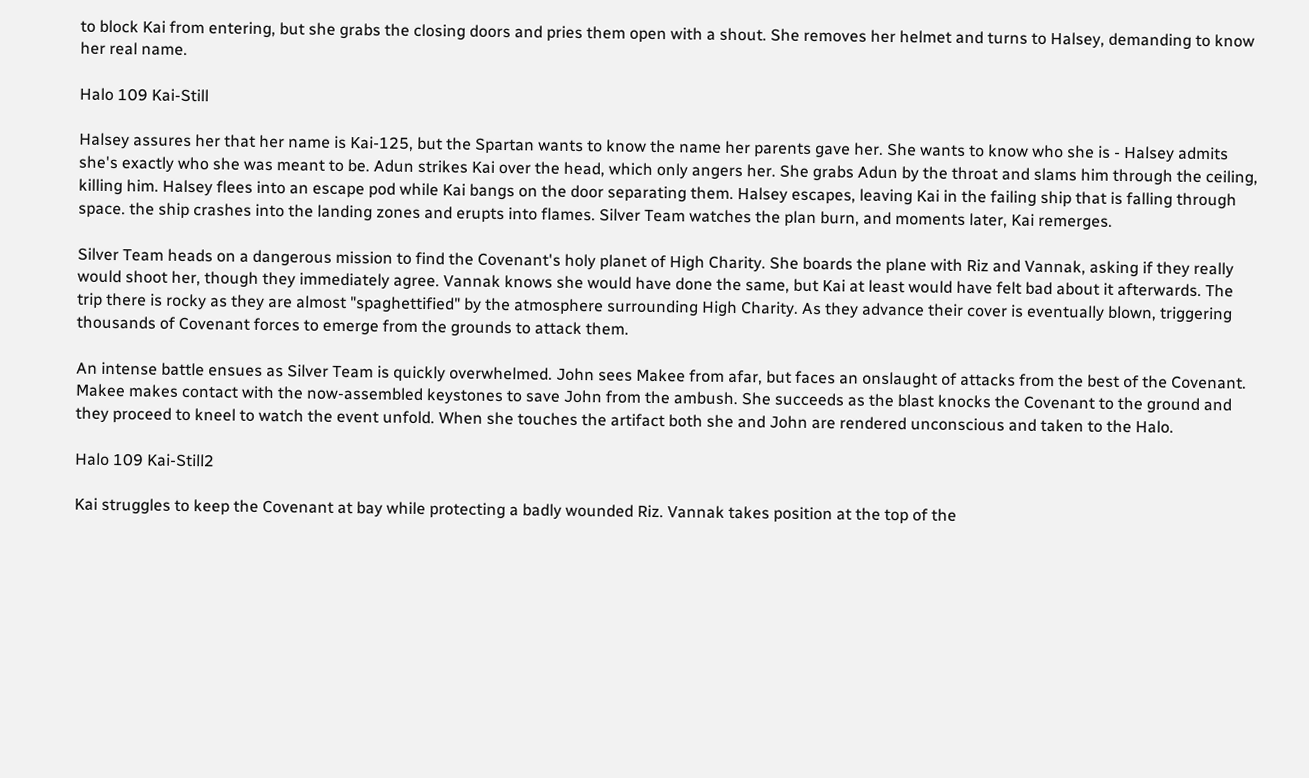to block Kai from entering, but she grabs the closing doors and pries them open with a shout. She removes her helmet and turns to Halsey, demanding to know her real name.

Halo 109 Kai-Still

Halsey assures her that her name is Kai-125, but the Spartan wants to know the name her parents gave her. She wants to know who she is - Halsey admits she's exactly who she was meant to be. Adun strikes Kai over the head, which only angers her. She grabs Adun by the throat and slams him through the ceiling, killing him. Halsey flees into an escape pod while Kai bangs on the door separating them. Halsey escapes, leaving Kai in the failing ship that is falling through space. the ship crashes into the landing zones and erupts into flames. Silver Team watches the plan burn, and moments later, Kai remerges.

Silver Team heads on a dangerous mission to find the Covenant's holy planet of High Charity. She boards the plane with Riz and Vannak, asking if they really would shoot her, though they immediately agree. Vannak knows she would have done the same, but Kai at least would have felt bad about it afterwards. The trip there is rocky as they are almost "spaghettified" by the atmosphere surrounding High Charity. As they advance their cover is eventually blown, triggering thousands of Covenant forces to emerge from the grounds to attack them.

An intense battle ensues as Silver Team is quickly overwhelmed. John sees Makee from afar, but faces an onslaught of attacks from the best of the Covenant. Makee makes contact with the now-assembled keystones to save John from the ambush. She succeeds as the blast knocks the Covenant to the ground and they proceed to kneel to watch the event unfold. When she touches the artifact both she and John are rendered unconscious and taken to the Halo.

Halo 109 Kai-Still2

Kai struggles to keep the Covenant at bay while protecting a badly wounded Riz. Vannak takes position at the top of the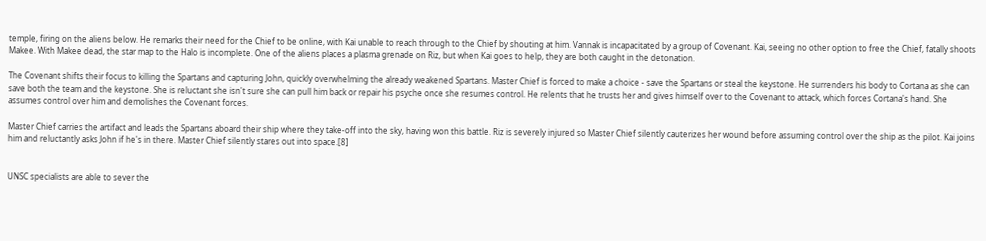temple, firing on the aliens below. He remarks their need for the Chief to be online, with Kai unable to reach through to the Chief by shouting at him. Vannak is incapacitated by a group of Covenant. Kai, seeing no other option to free the Chief, fatally shoots Makee. With Makee dead, the star map to the Halo is incomplete. One of the aliens places a plasma grenade on Riz, but when Kai goes to help, they are both caught in the detonation.

The Covenant shifts their focus to killing the Spartans and capturing John, quickly overwhelming the already weakened Spartans. Master Chief is forced to make a choice - save the Spartans or steal the keystone. He surrenders his body to Cortana as she can save both the team and the keystone. She is reluctant she isn't sure she can pull him back or repair his psyche once she resumes control. He relents that he trusts her and gives himself over to the Covenant to attack, which forces Cortana's hand. She assumes control over him and demolishes the Covenant forces.

Master Chief carries the artifact and leads the Spartans aboard their ship where they take-off into the sky, having won this battle. Riz is severely injured so Master Chief silently cauterizes her wound before assuming control over the ship as the pilot. Kai joins him and reluctantly asks John if he's in there. Master Chief silently stares out into space.[8]


UNSC specialists are able to sever the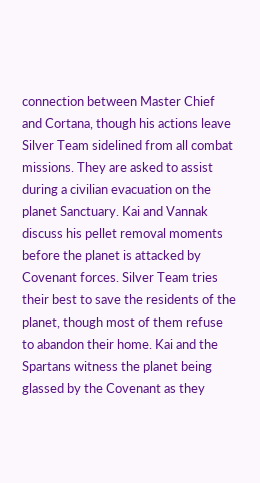connection between Master Chief and Cortana, though his actions leave Silver Team sidelined from all combat missions. They are asked to assist during a civilian evacuation on the planet Sanctuary. Kai and Vannak discuss his pellet removal moments before the planet is attacked by Covenant forces. Silver Team tries their best to save the residents of the planet, though most of them refuse to abandon their home. Kai and the Spartans witness the planet being glassed by the Covenant as they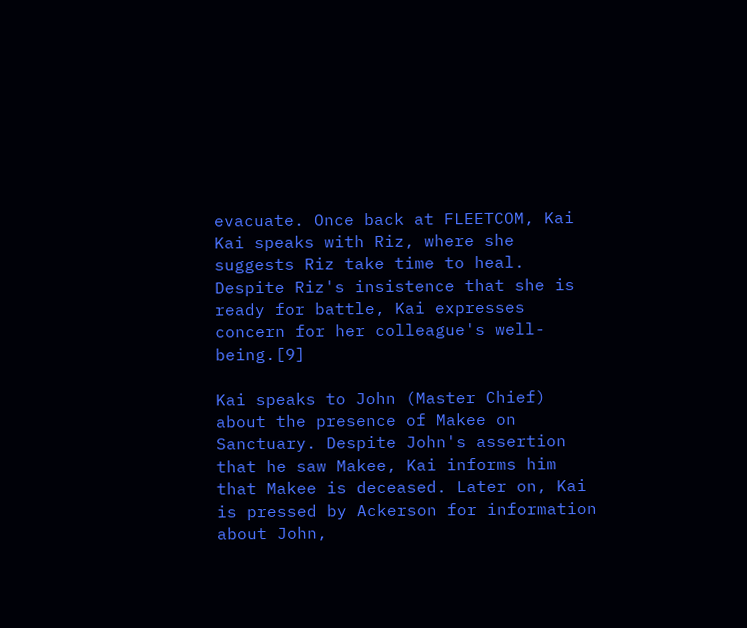evacuate. Once back at FLEETCOM, Kai Kai speaks with Riz, where she suggests Riz take time to heal. Despite Riz's insistence that she is ready for battle, Kai expresses concern for her colleague's well-being.[9]

Kai speaks to John (Master Chief) about the presence of Makee on Sanctuary. Despite John's assertion that he saw Makee, Kai informs him that Makee is deceased. Later on, Kai is pressed by Ackerson for information about John,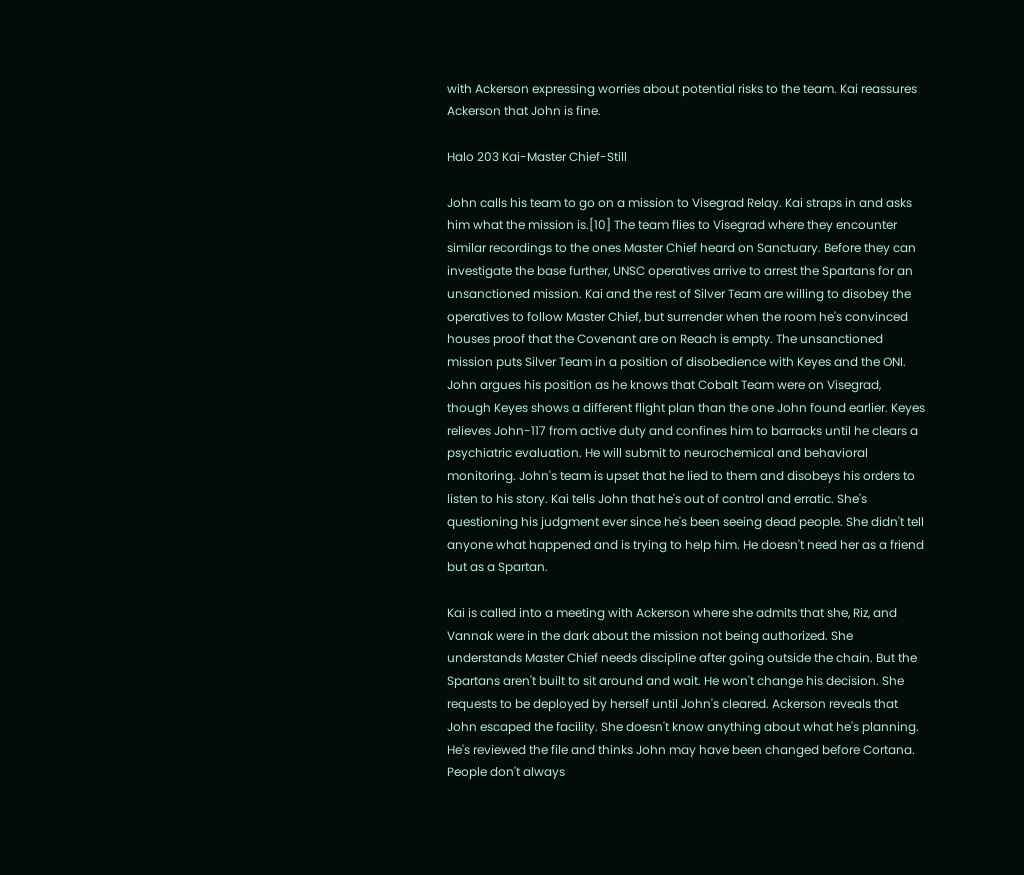with Ackerson expressing worries about potential risks to the team. Kai reassures Ackerson that John is fine.

Halo 203 Kai-Master Chief-Still

John calls his team to go on a mission to Visegrad Relay. Kai straps in and asks him what the mission is.[10] The team flies to Visegrad where they encounter similar recordings to the ones Master Chief heard on Sanctuary. Before they can investigate the base further, UNSC operatives arrive to arrest the Spartans for an unsanctioned mission. Kai and the rest of Silver Team are willing to disobey the operatives to follow Master Chief, but surrender when the room he's convinced houses proof that the Covenant are on Reach is empty. The unsanctioned mission puts Silver Team in a position of disobedience with Keyes and the ONI. John argues his position as he knows that Cobalt Team were on Visegrad, though Keyes shows a different flight plan than the one John found earlier. Keyes relieves John-117 from active duty and confines him to barracks until he clears a psychiatric evaluation. He will submit to neurochemical and behavioral monitoring. John's team is upset that he lied to them and disobeys his orders to listen to his story. Kai tells John that he's out of control and erratic. She's questioning his judgment ever since he's been seeing dead people. She didn't tell anyone what happened and is trying to help him. He doesn't need her as a friend but as a Spartan.

Kai is called into a meeting with Ackerson where she admits that she, Riz, and Vannak were in the dark about the mission not being authorized. She understands Master Chief needs discipline after going outside the chain. But the Spartans aren't built to sit around and wait. He won't change his decision. She requests to be deployed by herself until John's cleared. Ackerson reveals that John escaped the facility. She doesn't know anything about what he's planning. He's reviewed the file and thinks John may have been changed before Cortana. People don't always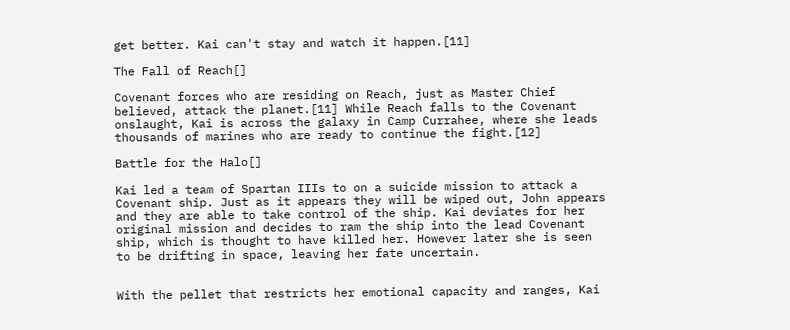get better. Kai can't stay and watch it happen.[11]

The Fall of Reach[]

Covenant forces who are residing on Reach, just as Master Chief believed, attack the planet.[11] While Reach falls to the Covenant onslaught, Kai is across the galaxy in Camp Currahee, where she leads thousands of marines who are ready to continue the fight.[12]

Battle for the Halo[]

Kai led a team of Spartan IIIs to on a suicide mission to attack a Covenant ship. Just as it appears they will be wiped out, John appears and they are able to take control of the ship. Kai deviates for her original mission and decides to ram the ship into the lead Covenant ship, which is thought to have killed her. However later she is seen to be drifting in space, leaving her fate uncertain.


With the pellet that restricts her emotional capacity and ranges, Kai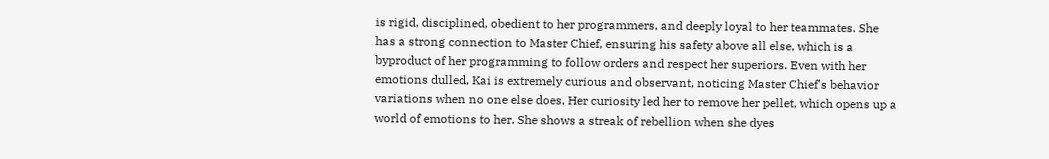is rigid, disciplined, obedient to her programmers, and deeply loyal to her teammates. She has a strong connection to Master Chief, ensuring his safety above all else, which is a byproduct of her programming to follow orders and respect her superiors. Even with her emotions dulled, Kai is extremely curious and observant, noticing Master Chief's behavior variations when no one else does. Her curiosity led her to remove her pellet, which opens up a world of emotions to her. She shows a streak of rebellion when she dyes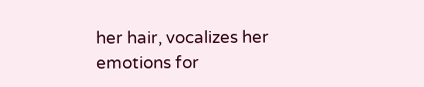her hair, vocalizes her emotions for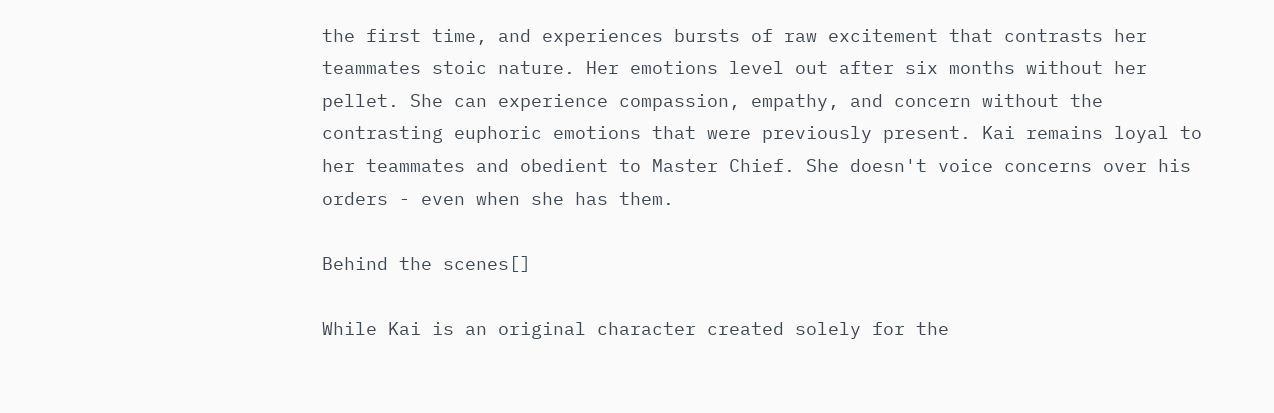the first time, and experiences bursts of raw excitement that contrasts her teammates stoic nature. Her emotions level out after six months without her pellet. She can experience compassion, empathy, and concern without the contrasting euphoric emotions that were previously present. Kai remains loyal to her teammates and obedient to Master Chief. She doesn't voice concerns over his orders - even when she has them.

Behind the scenes[]

While Kai is an original character created solely for the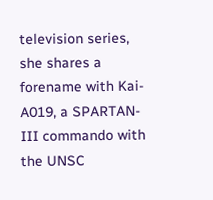television series, she shares a forename with Kai-A019, a SPARTAN-III commando with the UNSC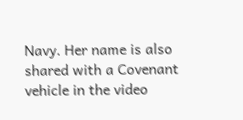Navy. Her name is also shared with a Covenant vehicle in the video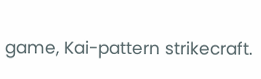game, Kai-pattern strikecraft.